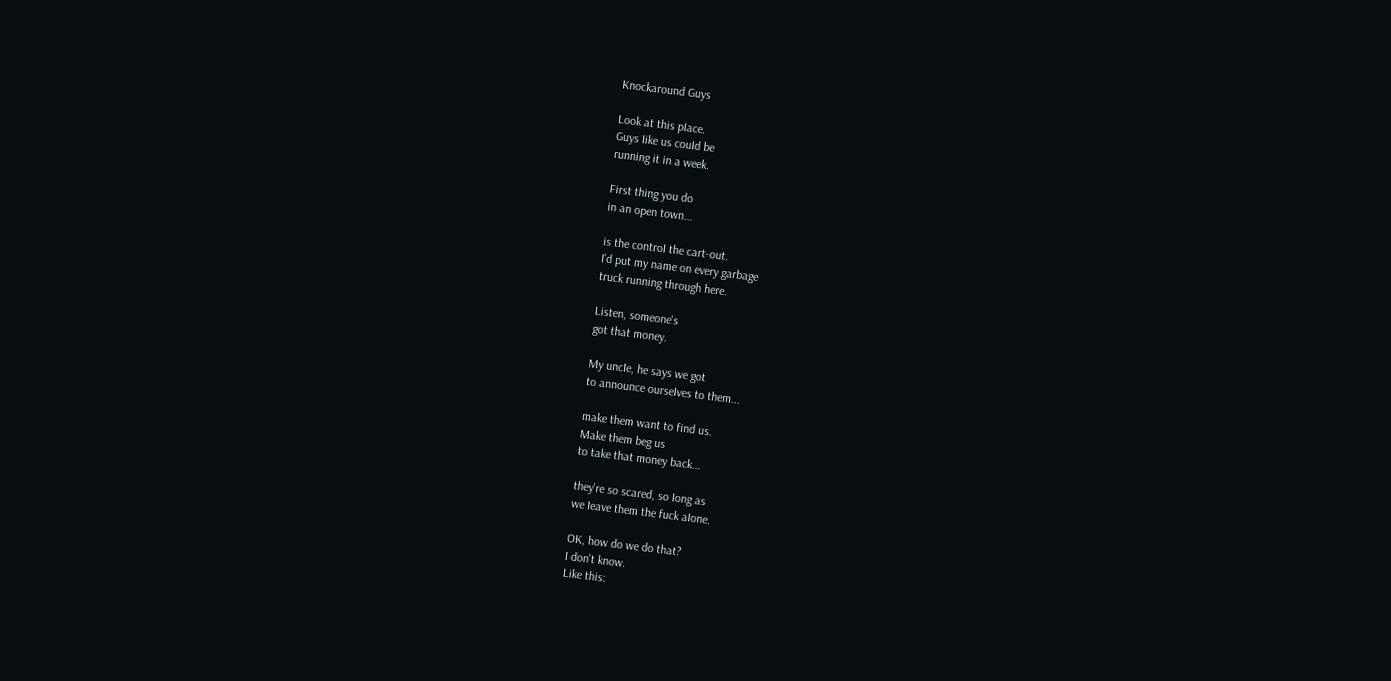Knockaround Guys

Look at this pIace.
Guys Iike us couId be
running it in a week.

First thing you do
in an open town...

is the controI the cart-out.
I'd put my name on every garbage
truck running through here.

Listen, someone's
got that money.

My uncIe, he says we got
to announce ourseIves to them...

make them want to find us.
Make them beg us
to take that money back...

they're so scared, so Iong as
we Ieave them the fuck aIone.

OK, how do we do that?
I don't know.
Like this: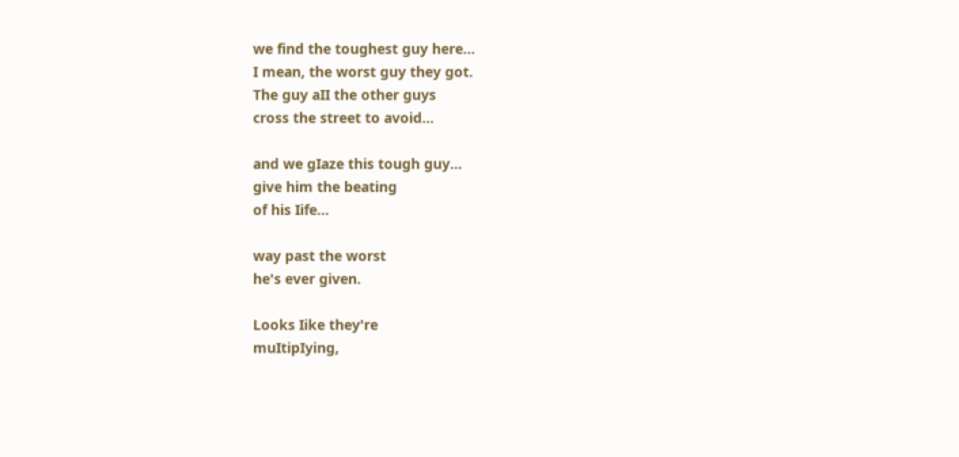we find the toughest guy here...
I mean, the worst guy they got.
The guy aII the other guys
cross the street to avoid...

and we gIaze this tough guy...
give him the beating
of his Iife...

way past the worst
he's ever given.

Looks Iike they're
muItipIying,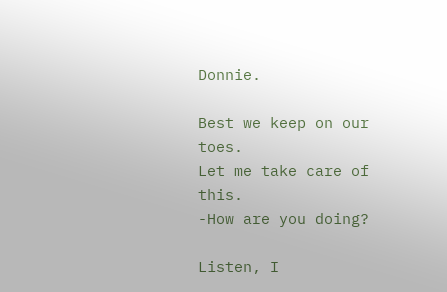Donnie.

Best we keep on our toes.
Let me take care of this.
-How are you doing?

Listen, I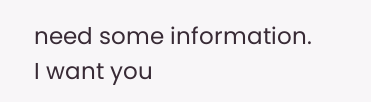need some information.
I want you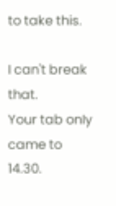to take this.

I can't break that.
Your tab onIy came to 14.30.